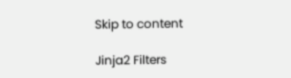Skip to content

Jinja2 Filters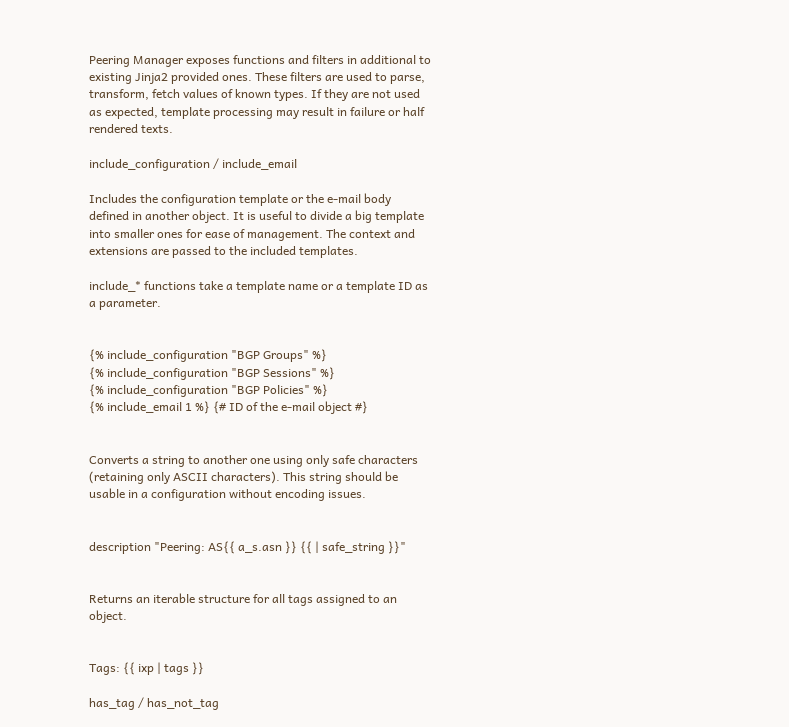Peering Manager exposes functions and filters in additional to existing Jinja2 provided ones. These filters are used to parse, transform, fetch values of known types. If they are not used as expected, template processing may result in failure or half rendered texts.

include_configuration / include_email

Includes the configuration template or the e-mail body defined in another object. It is useful to divide a big template into smaller ones for ease of management. The context and extensions are passed to the included templates.

include_* functions take a template name or a template ID as a parameter.


{% include_configuration "BGP Groups" %}
{% include_configuration "BGP Sessions" %}
{% include_configuration "BGP Policies" %}
{% include_email 1 %} {# ID of the e-mail object #}


Converts a string to another one using only safe characters (retaining only ASCII characters). This string should be usable in a configuration without encoding issues.


description "Peering: AS{{ a_s.asn }} {{ | safe_string }}"


Returns an iterable structure for all tags assigned to an object.


Tags: {{ ixp | tags }}

has_tag / has_not_tag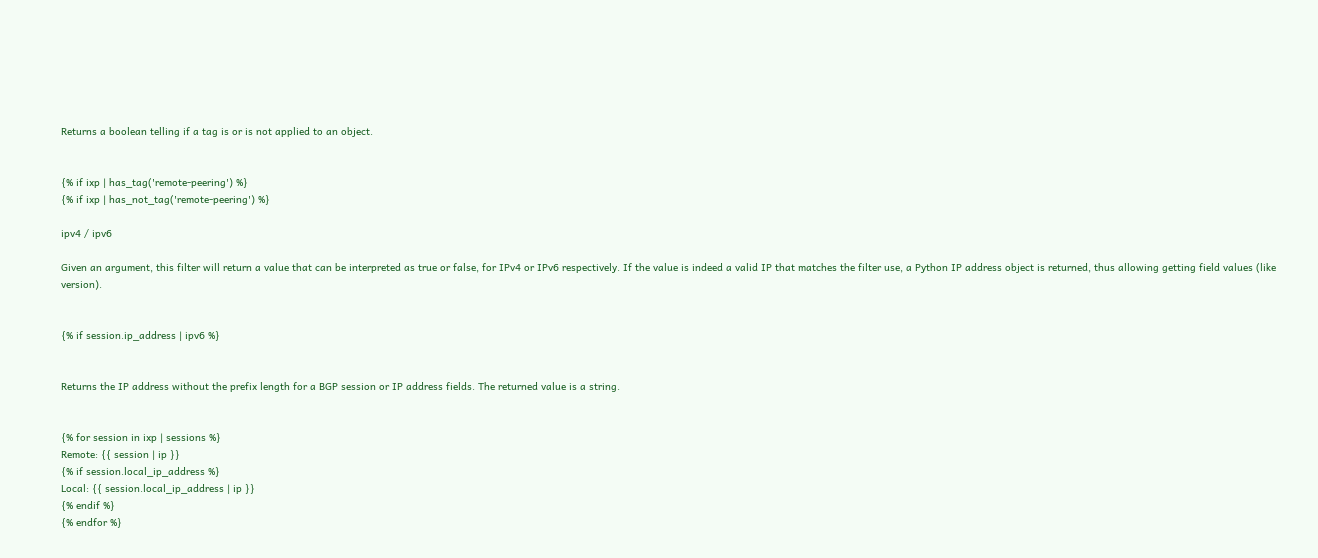Returns a boolean telling if a tag is or is not applied to an object.


{% if ixp | has_tag('remote-peering') %}
{% if ixp | has_not_tag('remote-peering') %}

ipv4 / ipv6

Given an argument, this filter will return a value that can be interpreted as true or false, for IPv4 or IPv6 respectively. If the value is indeed a valid IP that matches the filter use, a Python IP address object is returned, thus allowing getting field values (like version).


{% if session.ip_address | ipv6 %}


Returns the IP address without the prefix length for a BGP session or IP address fields. The returned value is a string.


{% for session in ixp | sessions %}
Remote: {{ session | ip }}
{% if session.local_ip_address %}
Local: {{ session.local_ip_address | ip }}
{% endif %}
{% endfor %}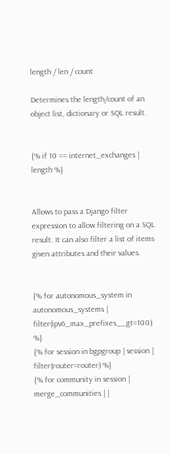length / len / count

Determines the length/count of an object list, dictionary or SQL result.


{% if 10 == internet_exchanges | length %}


Allows to pass a Django filter expression to allow filtering on a SQL result. It can also filter a list of items given attributes and their values.


{% for autonomous_system in autonomous_systems | filter(ipv6_max_prefixes__gt=100) %}
{% for session in bgpgroup | session | filter(router=router) %}
{% for community in session | merge_communities | |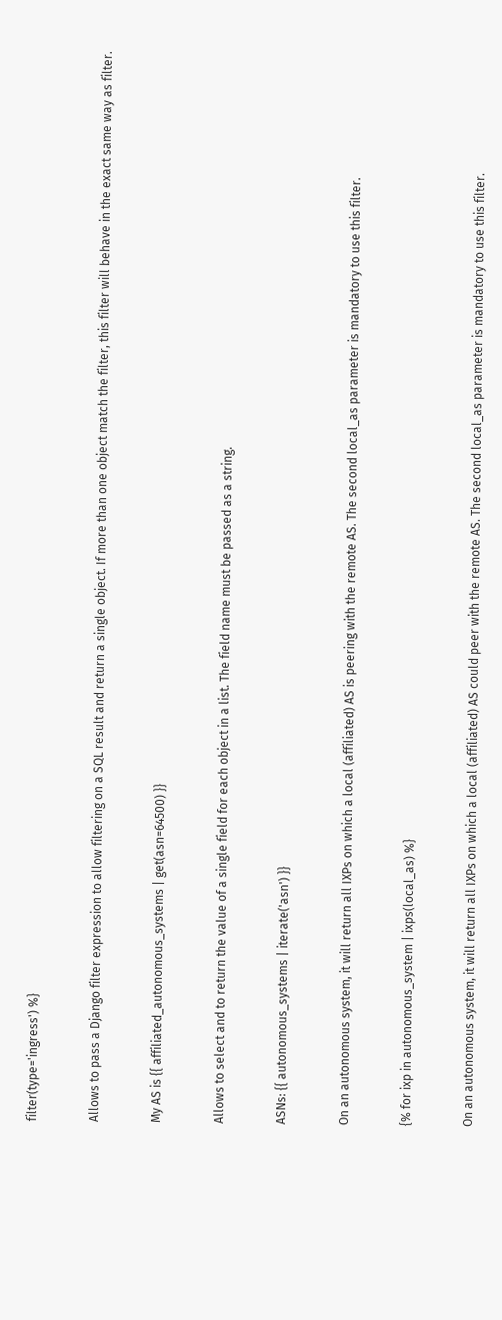filter(type='ingress') %}


Allows to pass a Django filter expression to allow filtering on a SQL result and return a single object. If more than one object match the filter, this filter will behave in the exact same way as filter.


My AS is {{ affiliated_autonomous_systems | get(asn=64500) }}


Allows to select and to return the value of a single field for each object in a list. The field name must be passed as a string.


ASNs: {{ autonomous_systems | iterate('asn') }}


On an autonomous system, it will return all IXPs on which a local (affiliated) AS is peering with the remote AS. The second local_as parameter is mandatory to use this filter.


{% for ixp in autonomous_system | ixps(local_as) %}


On an autonomous system, it will return all IXPs on which a local (affiliated) AS could peer with the remote AS. The second local_as parameter is mandatory to use this filter.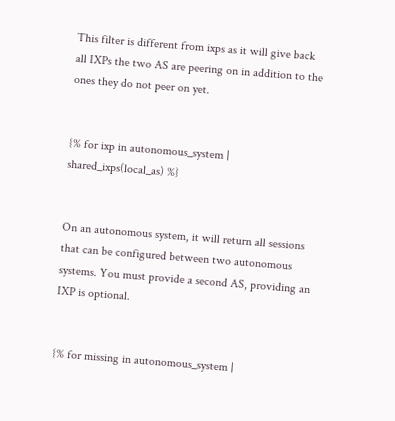This filter is different from ixps as it will give back all IXPs the two AS are peering on in addition to the ones they do not peer on yet.


{% for ixp in autonomous_system | shared_ixps(local_as) %}


On an autonomous system, it will return all sessions that can be configured between two autonomous systems. You must provide a second AS, providing an IXP is optional.


{% for missing in autonomous_system |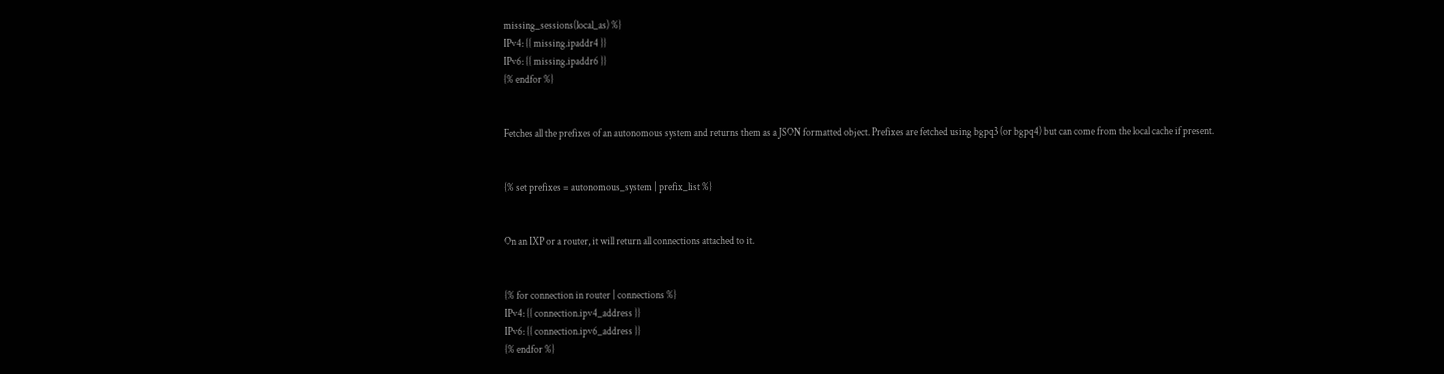missing_sessions(local_as) %}
IPv4: {{ missing.ipaddr4 }}
IPv6: {{ missing.ipaddr6 }}
{% endfor %}


Fetches all the prefixes of an autonomous system and returns them as a JSON formatted object. Prefixes are fetched using bgpq3 (or bgpq4) but can come from the local cache if present.


{% set prefixes = autonomous_system | prefix_list %}


On an IXP or a router, it will return all connections attached to it.


{% for connection in router | connections %}
IPv4: {{ connection.ipv4_address }}
IPv6: {{ connection.ipv6_address }}
{% endfor %}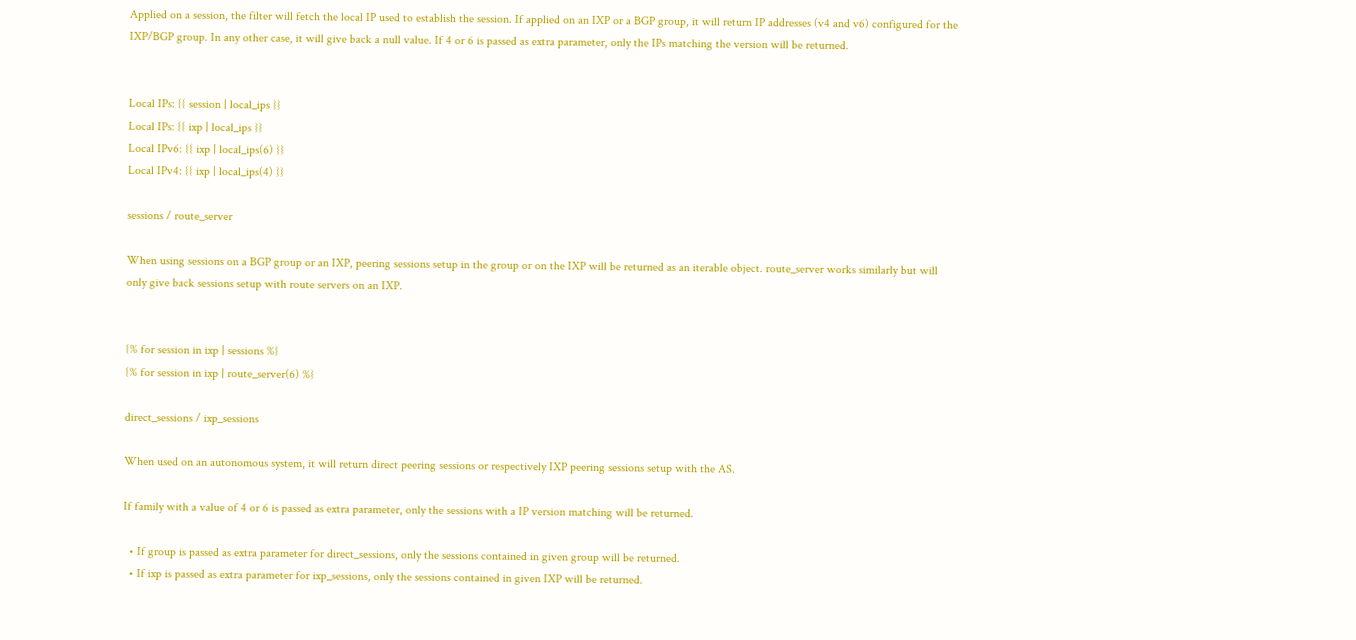Applied on a session, the filter will fetch the local IP used to establish the session. If applied on an IXP or a BGP group, it will return IP addresses (v4 and v6) configured for the IXP/BGP group. In any other case, it will give back a null value. If 4 or 6 is passed as extra parameter, only the IPs matching the version will be returned.


Local IPs: {{ session | local_ips }}
Local IPs: {{ ixp | local_ips }}
Local IPv6: {{ ixp | local_ips(6) }}
Local IPv4: {{ ixp | local_ips(4) }}

sessions / route_server

When using sessions on a BGP group or an IXP, peering sessions setup in the group or on the IXP will be returned as an iterable object. route_server works similarly but will only give back sessions setup with route servers on an IXP.


{% for session in ixp | sessions %}
{% for session in ixp | route_server(6) %}

direct_sessions / ixp_sessions

When used on an autonomous system, it will return direct peering sessions or respectively IXP peering sessions setup with the AS.

If family with a value of 4 or 6 is passed as extra parameter, only the sessions with a IP version matching will be returned.

  • If group is passed as extra parameter for direct_sessions, only the sessions contained in given group will be returned.
  • If ixp is passed as extra parameter for ixp_sessions, only the sessions contained in given IXP will be returned.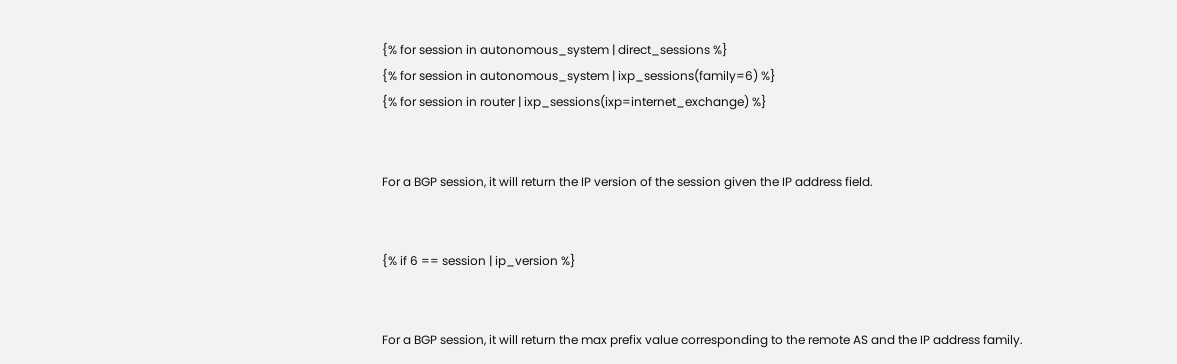{% for session in autonomous_system | direct_sessions %}
{% for session in autonomous_system | ixp_sessions(family=6) %}
{% for session in router | ixp_sessions(ixp=internet_exchange) %}


For a BGP session, it will return the IP version of the session given the IP address field.


{% if 6 == session | ip_version %}


For a BGP session, it will return the max prefix value corresponding to the remote AS and the IP address family.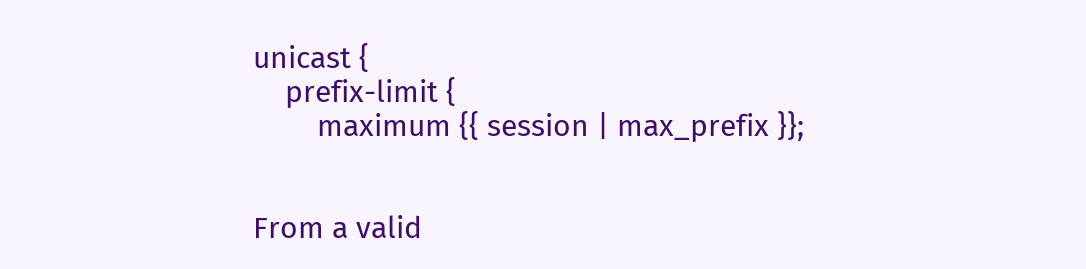unicast {
    prefix-limit {
        maximum {{ session | max_prefix }};


From a valid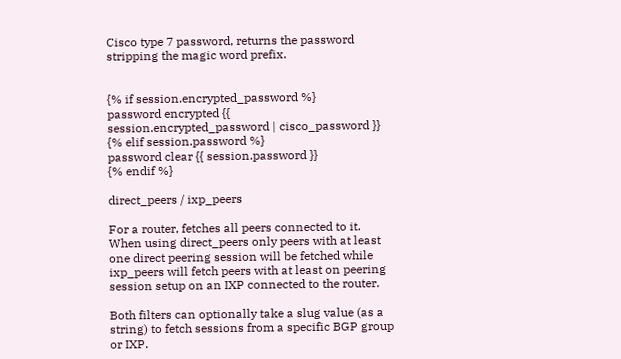Cisco type 7 password, returns the password stripping the magic word prefix.


{% if session.encrypted_password %}
password encrypted {{ session.encrypted_password | cisco_password }}
{% elif session.password %}
password clear {{ session.password }}
{% endif %}

direct_peers / ixp_peers

For a router, fetches all peers connected to it. When using direct_peers only peers with at least one direct peering session will be fetched while ixp_peers will fetch peers with at least on peering session setup on an IXP connected to the router.

Both filters can optionally take a slug value (as a string) to fetch sessions from a specific BGP group or IXP.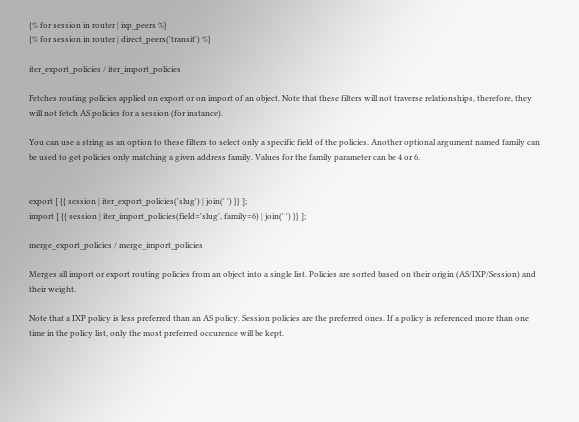{% for session in router | ixp_peers %}
{% for session in router | direct_peers('transit') %}

iter_export_policies / iter_import_policies

Fetches routing policies applied on export or on import of an object. Note that these filters will not traverse relationships, therefore, they will not fetch AS policies for a session (for instance).

You can use a string as an option to these filters to select only a specific field of the policies. Another optional argument named family can be used to get policies only matching a given address family. Values for the family parameter can be 4 or 6.


export [ {{ session | iter_export_policies('slug') | join(' ') }} ];
import [ {{ session | iter_import_policies(field='slug', family=6) | join(' ') }} ];

merge_export_policies / merge_import_policies

Merges all import or export routing policies from an object into a single list. Policies are sorted based on their origin (AS/IXP/Session) and their weight.

Note that a IXP policy is less preferred than an AS policy. Session policies are the preferred ones. If a policy is referenced more than one time in the policy list, only the most preferred occurence will be kept.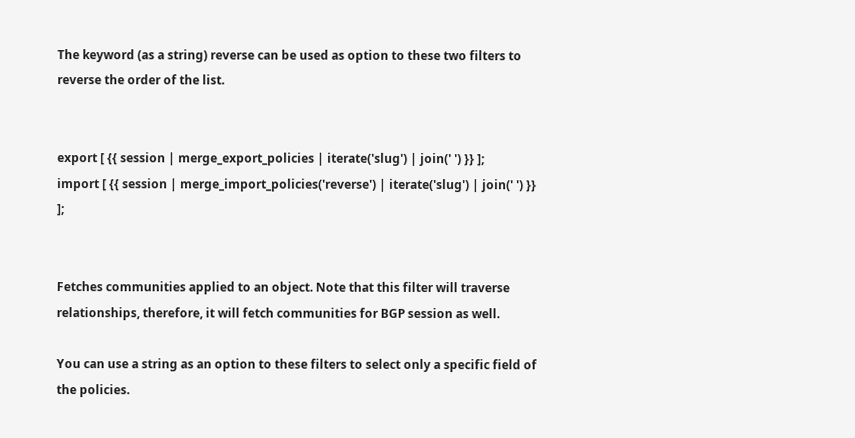The keyword (as a string) reverse can be used as option to these two filters to reverse the order of the list.


export [ {{ session | merge_export_policies | iterate('slug') | join(' ') }} ];
import [ {{ session | merge_import_policies('reverse') | iterate('slug') | join(' ') }} ];


Fetches communities applied to an object. Note that this filter will traverse relationships, therefore, it will fetch communities for BGP session as well.

You can use a string as an option to these filters to select only a specific field of the policies.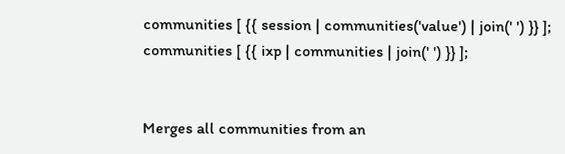communities [ {{ session | communities('value') | join(' ') }} ];
communities [ {{ ixp | communities | join(' ') }} ];


Merges all communities from an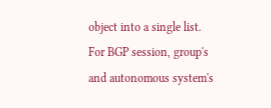object into a single list. For BGP session, group's and autonomous system's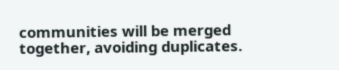communities will be merged together, avoiding duplicates.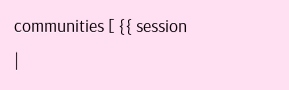communities [ {{ session |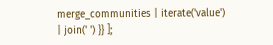merge_communities | iterate('value') | join(' ') }} ];